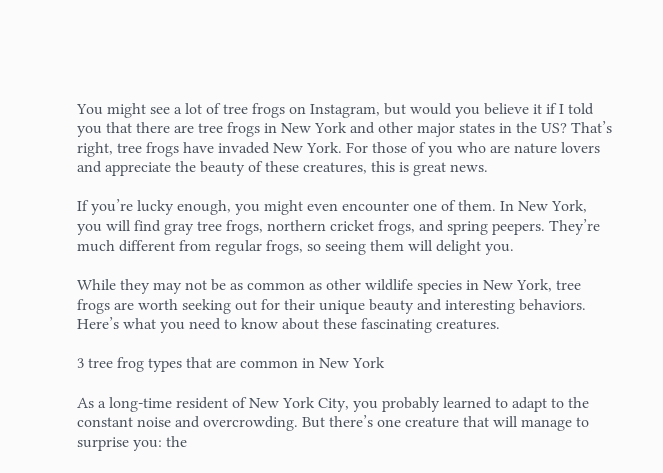You might see a lot of tree frogs on Instagram, but would you believe it if I told you that there are tree frogs in New York and other major states in the US? That’s right, tree frogs have invaded New York. For those of you who are nature lovers and appreciate the beauty of these creatures, this is great news.

If you’re lucky enough, you might even encounter one of them. In New York, you will find gray tree frogs, northern cricket frogs, and spring peepers. They’re much different from regular frogs, so seeing them will delight you.

While they may not be as common as other wildlife species in New York, tree frogs are worth seeking out for their unique beauty and interesting behaviors. Here’s what you need to know about these fascinating creatures.

3 tree frog types that are common in New York

As a long-time resident of New York City, you probably learned to adapt to the constant noise and overcrowding. But there’s one creature that will manage to surprise you: the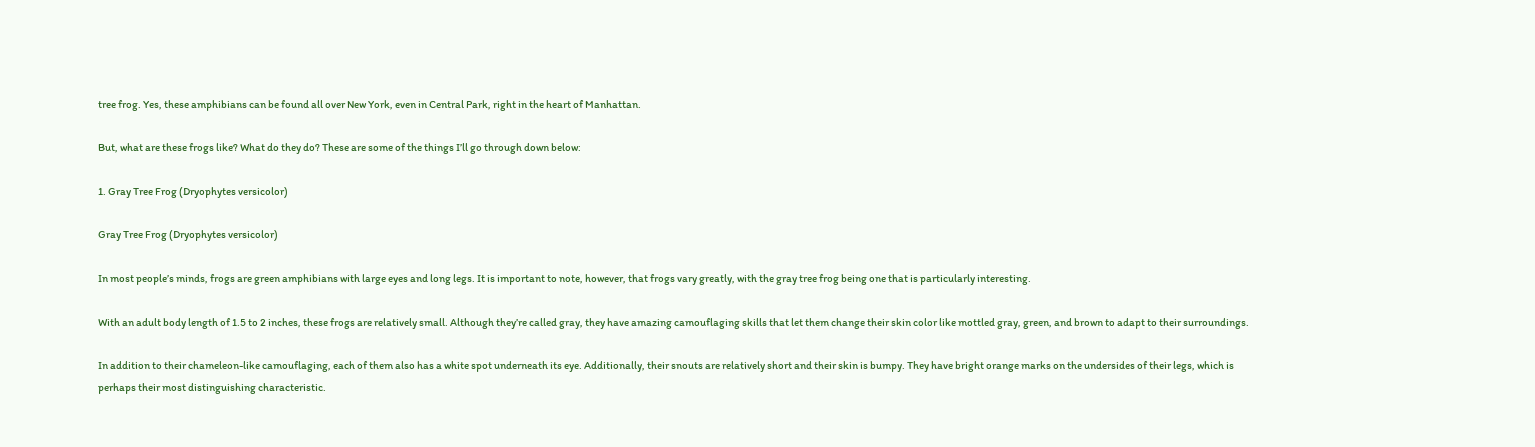tree frog. Yes, these amphibians can be found all over New York, even in Central Park, right in the heart of Manhattan.

But, what are these frogs like? What do they do? These are some of the things I’ll go through down below:

1. Gray Tree Frog (Dryophytes versicolor)

Gray Tree Frog (Dryophytes versicolor)

In most people’s minds, frogs are green amphibians with large eyes and long legs. It is important to note, however, that frogs vary greatly, with the gray tree frog being one that is particularly interesting.

With an adult body length of 1.5 to 2 inches, these frogs are relatively small. Although they’re called gray, they have amazing camouflaging skills that let them change their skin color like mottled gray, green, and brown to adapt to their surroundings.

In addition to their chameleon-like camouflaging, each of them also has a white spot underneath its eye. Additionally, their snouts are relatively short and their skin is bumpy. They have bright orange marks on the undersides of their legs, which is perhaps their most distinguishing characteristic.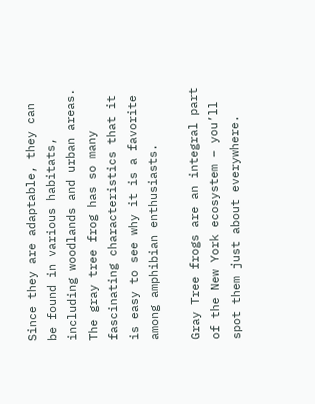Since they are adaptable, they can be found in various habitats, including woodlands and urban areas. The gray tree frog has so many fascinating characteristics that it is easy to see why it is a favorite among amphibian enthusiasts.

Gray Tree frogs are an integral part of the New York ecosystem – you’ll spot them just about everywhere.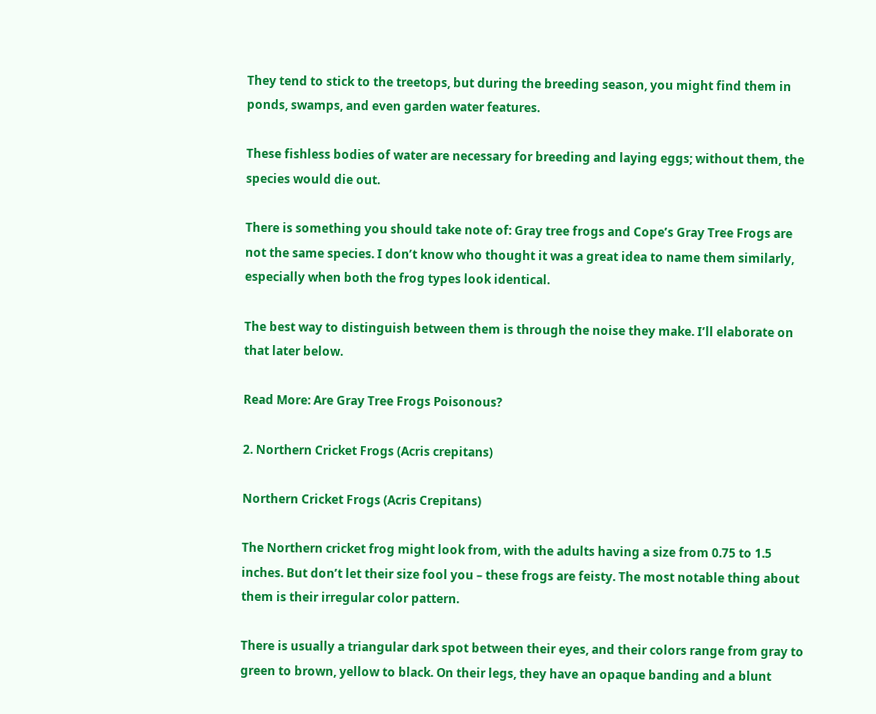They tend to stick to the treetops, but during the breeding season, you might find them in ponds, swamps, and even garden water features.

These fishless bodies of water are necessary for breeding and laying eggs; without them, the species would die out.

There is something you should take note of: Gray tree frogs and Cope’s Gray Tree Frogs are not the same species. I don’t know who thought it was a great idea to name them similarly, especially when both the frog types look identical.

The best way to distinguish between them is through the noise they make. I’ll elaborate on that later below.

Read More: Are Gray Tree Frogs Poisonous?

2. Northern Cricket Frogs (Acris crepitans)

Northern Cricket Frogs (Acris Crepitans)

The Northern cricket frog might look from, with the adults having a size from 0.75 to 1.5 inches. But don’t let their size fool you – these frogs are feisty. The most notable thing about them is their irregular color pattern.

There is usually a triangular dark spot between their eyes, and their colors range from gray to green to brown, yellow to black. On their legs, they have an opaque banding and a blunt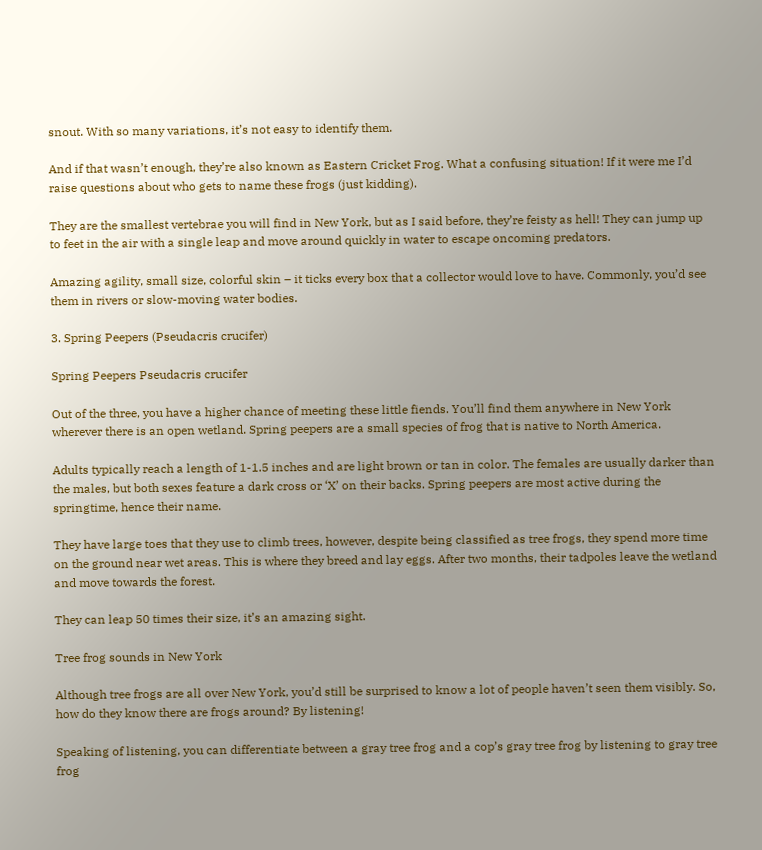snout. With so many variations, it’s not easy to identify them.

And if that wasn’t enough, they’re also known as Eastern Cricket Frog. What a confusing situation! If it were me I’d raise questions about who gets to name these frogs (just kidding).

They are the smallest vertebrae you will find in New York, but as I said before, they’re feisty as hell! They can jump up to feet in the air with a single leap and move around quickly in water to escape oncoming predators.

Amazing agility, small size, colorful skin – it ticks every box that a collector would love to have. Commonly, you’d see them in rivers or slow-moving water bodies.

3. Spring Peepers (Pseudacris crucifer)

Spring Peepers Pseudacris crucifer

Out of the three, you have a higher chance of meeting these little fiends. You’ll find them anywhere in New York wherever there is an open wetland. Spring peepers are a small species of frog that is native to North America.

Adults typically reach a length of 1-1.5 inches and are light brown or tan in color. The females are usually darker than the males, but both sexes feature a dark cross or ‘X’ on their backs. Spring peepers are most active during the springtime, hence their name.

They have large toes that they use to climb trees, however, despite being classified as tree frogs, they spend more time on the ground near wet areas. This is where they breed and lay eggs. After two months, their tadpoles leave the wetland and move towards the forest.

They can leap 50 times their size, it’s an amazing sight.

Tree frog sounds in New York

Although tree frogs are all over New York, you’d still be surprised to know a lot of people haven’t seen them visibly. So, how do they know there are frogs around? By listening!

Speaking of listening, you can differentiate between a gray tree frog and a cop’s gray tree frog by listening to gray tree frog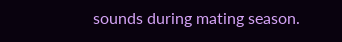sounds during mating season.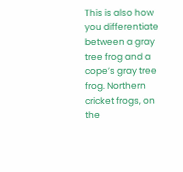This is also how you differentiate between a gray tree frog and a cope’s gray tree frog. Northern cricket frogs, on the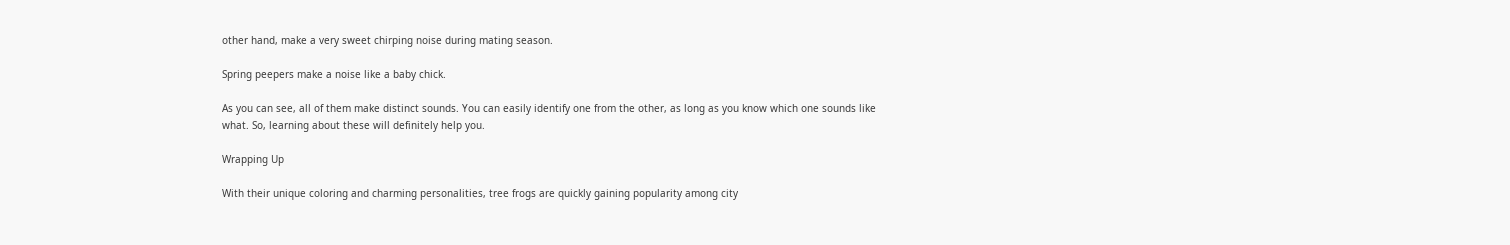other hand, make a very sweet chirping noise during mating season.

Spring peepers make a noise like a baby chick.

As you can see, all of them make distinct sounds. You can easily identify one from the other, as long as you know which one sounds like what. So, learning about these will definitely help you.

Wrapping Up

With their unique coloring and charming personalities, tree frogs are quickly gaining popularity among city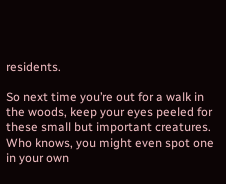residents.

So next time you’re out for a walk in the woods, keep your eyes peeled for these small but important creatures. Who knows, you might even spot one in your own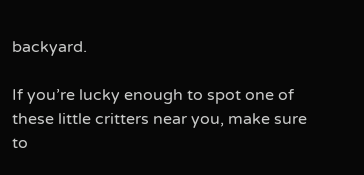backyard.

If you’re lucky enough to spot one of these little critters near you, make sure to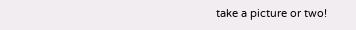take a picture or two!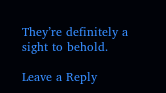They’re definitely a sight to behold.

Leave a Reply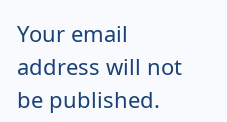Your email address will not be published.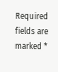Required fields are marked *